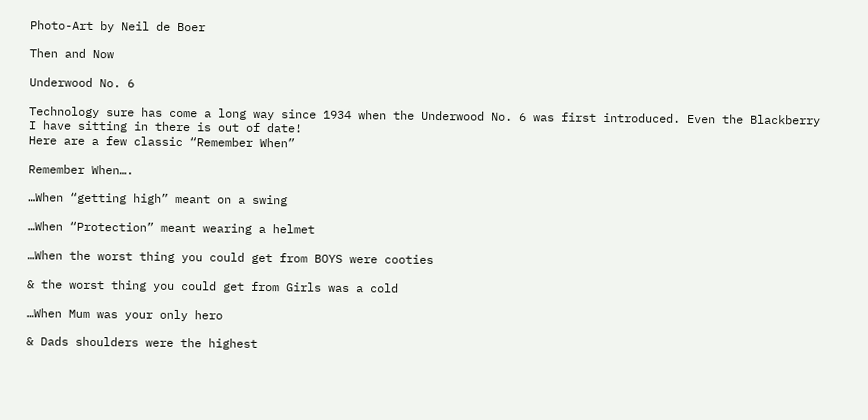Photo-Art by Neil de Boer

Then and Now

Underwood No. 6

Technology sure has come a long way since 1934 when the Underwood No. 6 was first introduced. Even the Blackberry I have sitting in there is out of date!
Here are a few classic “Remember When”

Remember When….

…When “getting high” meant on a swing

…When “Protection” meant wearing a helmet

…When the worst thing you could get from BOYS were cooties

& the worst thing you could get from Girls was a cold

…When Mum was your only hero

& Dads shoulders were the highest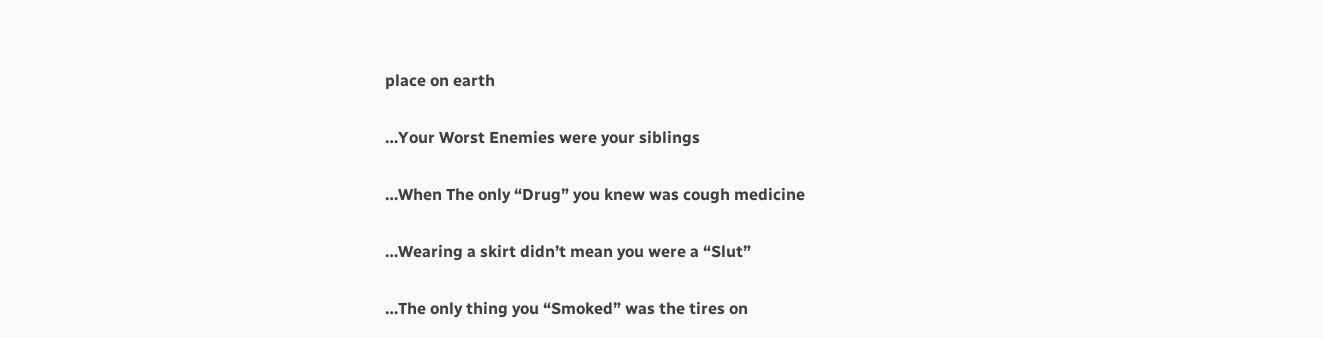place on earth

…Your Worst Enemies were your siblings

…When The only “Drug” you knew was cough medicine

…Wearing a skirt didn’t mean you were a “Slut”

…The only thing you “Smoked” was the tires on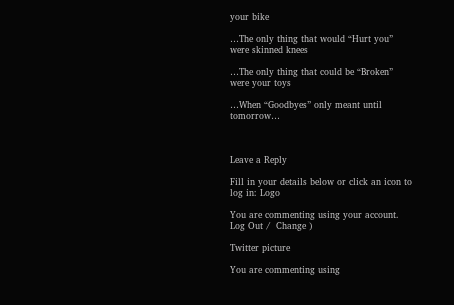your bike

…The only thing that would “Hurt you” were skinned knees

…The only thing that could be “Broken” were your toys

…When “Goodbyes” only meant until tomorrow…



Leave a Reply

Fill in your details below or click an icon to log in: Logo

You are commenting using your account. Log Out /  Change )

Twitter picture

You are commenting using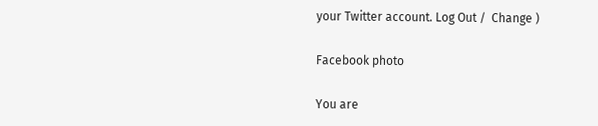your Twitter account. Log Out /  Change )

Facebook photo

You are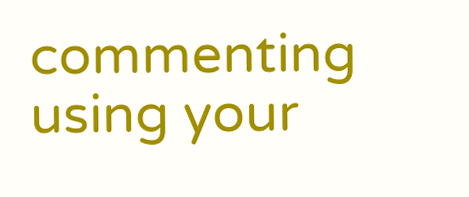commenting using your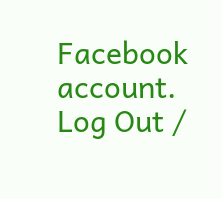Facebook account. Log Out /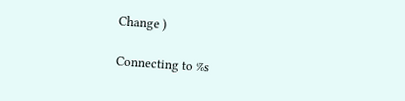Change )

Connecting to %s